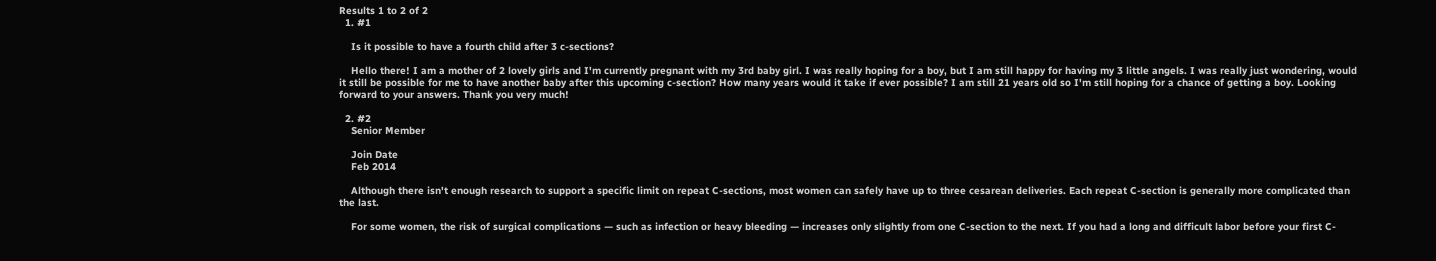Results 1 to 2 of 2
  1. #1

    Is it possible to have a fourth child after 3 c-sections?

    Hello there! I am a mother of 2 lovely girls and I'm currently pregnant with my 3rd baby girl. I was really hoping for a boy, but I am still happy for having my 3 little angels. I was really just wondering, would it still be possible for me to have another baby after this upcoming c-section? How many years would it take if ever possible? I am still 21 years old so I'm still hoping for a chance of getting a boy. Looking forward to your answers. Thank you very much!

  2. #2
    Senior Member

    Join Date
    Feb 2014

    Although there isn't enough research to support a specific limit on repeat C-sections, most women can safely have up to three cesarean deliveries. Each repeat C-section is generally more complicated than the last.

    For some women, the risk of surgical complications — such as infection or heavy bleeding — increases only slightly from one C-section to the next. If you had a long and difficult labor before your first C-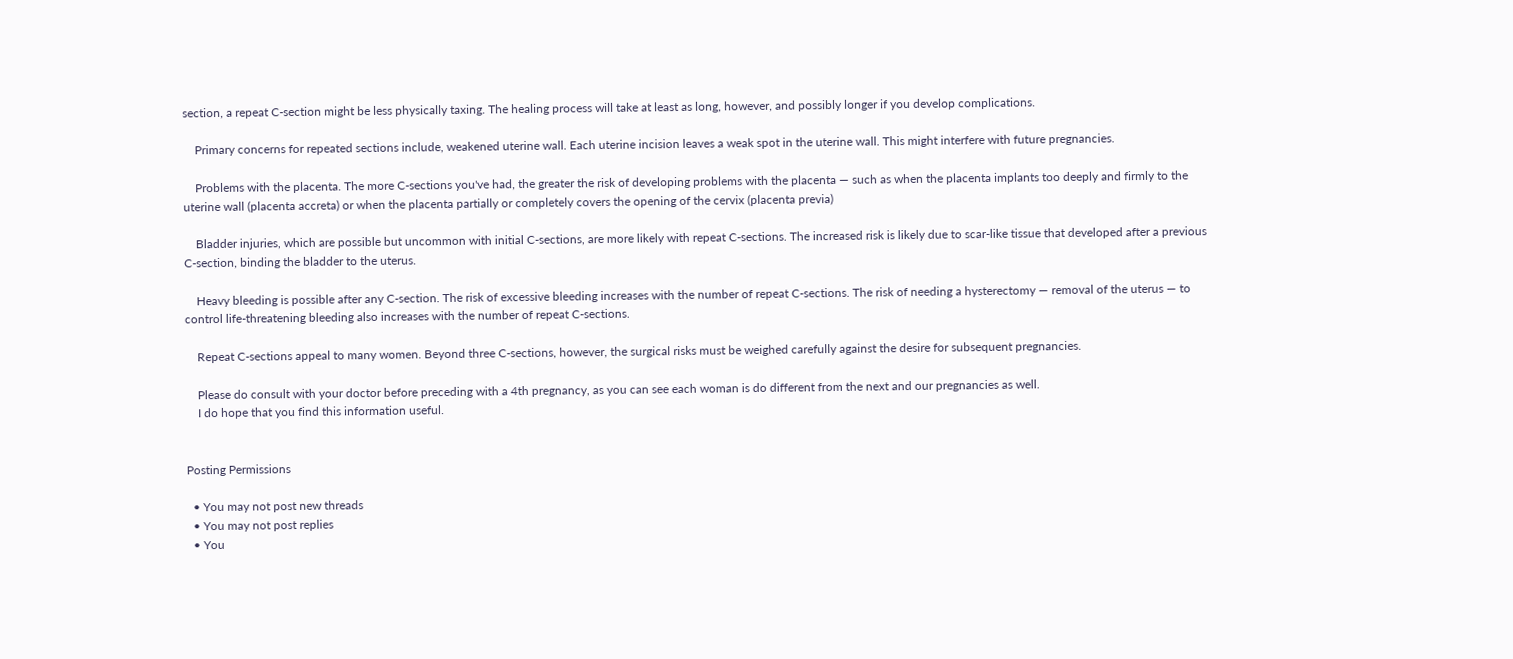section, a repeat C-section might be less physically taxing. The healing process will take at least as long, however, and possibly longer if you develop complications.

    Primary concerns for repeated sections include, weakened uterine wall. Each uterine incision leaves a weak spot in the uterine wall. This might interfere with future pregnancies.

    Problems with the placenta. The more C-sections you've had, the greater the risk of developing problems with the placenta — such as when the placenta implants too deeply and firmly to the uterine wall (placenta accreta) or when the placenta partially or completely covers the opening of the cervix (placenta previa)

    Bladder injuries, which are possible but uncommon with initial C-sections, are more likely with repeat C-sections. The increased risk is likely due to scar-like tissue that developed after a previous C-section, binding the bladder to the uterus.

    Heavy bleeding is possible after any C-section. The risk of excessive bleeding increases with the number of repeat C-sections. The risk of needing a hysterectomy — removal of the uterus — to control life-threatening bleeding also increases with the number of repeat C-sections.

    Repeat C-sections appeal to many women. Beyond three C-sections, however, the surgical risks must be weighed carefully against the desire for subsequent pregnancies.

    Please do consult with your doctor before preceding with a 4th pregnancy, as you can see each woman is do different from the next and our pregnancies as well.
    I do hope that you find this information useful.


Posting Permissions

  • You may not post new threads
  • You may not post replies
  • You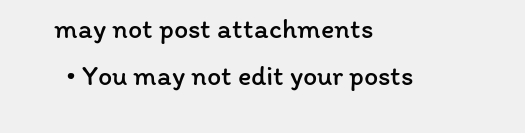may not post attachments
  • You may not edit your posts